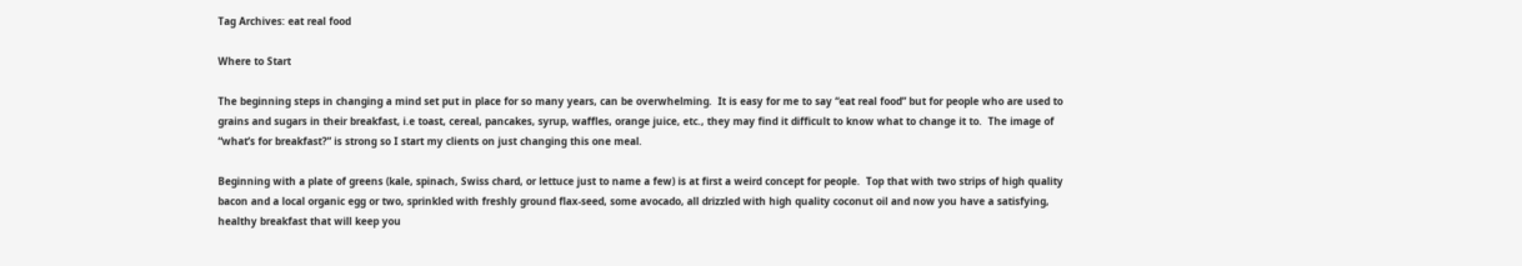Tag Archives: eat real food

Where to Start

The beginning steps in changing a mind set put in place for so many years, can be overwhelming.  It is easy for me to say “eat real food” but for people who are used to grains and sugars in their breakfast, i.e toast, cereal, pancakes, syrup, waffles, orange juice, etc., they may find it difficult to know what to change it to.  The image of “what’s for breakfast?” is strong so I start my clients on just changing this one meal.

Beginning with a plate of greens (kale, spinach, Swiss chard, or lettuce just to name a few) is at first a weird concept for people.  Top that with two strips of high quality bacon and a local organic egg or two, sprinkled with freshly ground flax-seed, some avocado, all drizzled with high quality coconut oil and now you have a satisfying, healthy breakfast that will keep you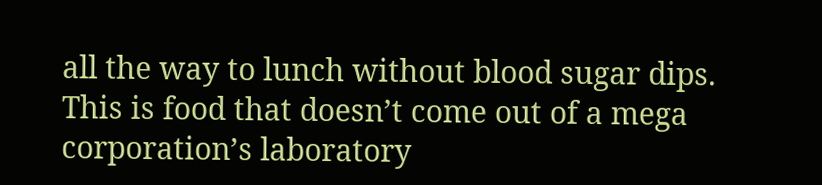all the way to lunch without blood sugar dips.  This is food that doesn’t come out of a mega corporation’s laboratory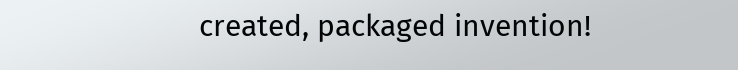created, packaged invention!